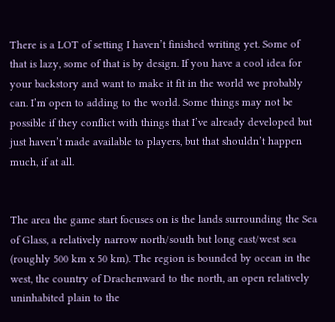There is a LOT of setting I haven’t finished writing yet. Some of that is lazy, some of that is by design. If you have a cool idea for your backstory and want to make it fit in the world we probably can. I’m open to adding to the world. Some things may not be possible if they conflict with things that I’ve already developed but just haven’t made available to players, but that shouldn’t happen much, if at all.


The area the game start focuses on is the lands surrounding the Sea of Glass, a relatively narrow north/south but long east/west sea (roughly 500 km x 50 km). The region is bounded by ocean in the west, the country of Drachenward to the north, an open relatively uninhabited plain to the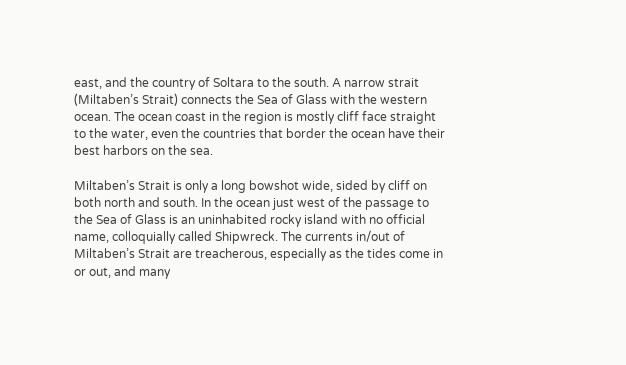east, and the country of Soltara to the south. A narrow strait (Miltaben’s Strait) connects the Sea of Glass with the western ocean. The ocean coast in the region is mostly cliff face straight to the water, even the countries that border the ocean have their best harbors on the sea.

Miltaben’s Strait is only a long bowshot wide, sided by cliff on both north and south. In the ocean just west of the passage to the Sea of Glass is an uninhabited rocky island with no official name, colloquially called Shipwreck. The currents in/out of Miltaben’s Strait are treacherous, especially as the tides come in or out, and many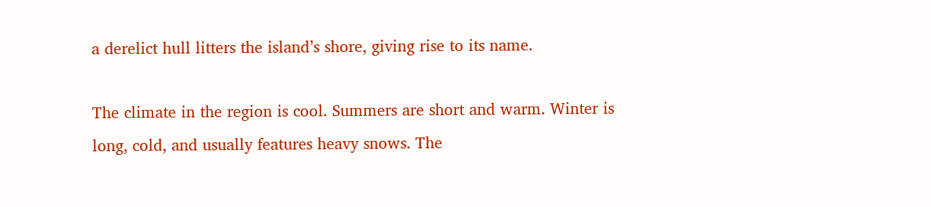a derelict hull litters the island’s shore, giving rise to its name.

The climate in the region is cool. Summers are short and warm. Winter is long, cold, and usually features heavy snows. The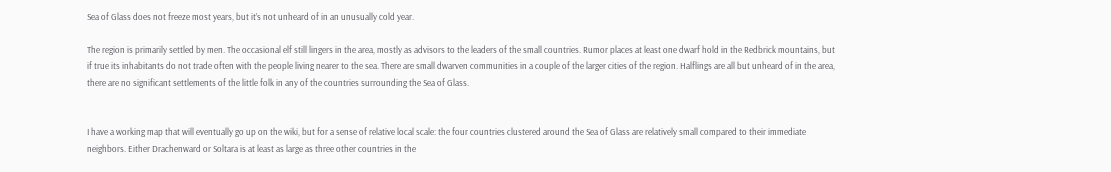Sea of Glass does not freeze most years, but it’s not unheard of in an unusually cold year.

The region is primarily settled by men. The occasional elf still lingers in the area, mostly as advisors to the leaders of the small countries. Rumor places at least one dwarf hold in the Redbrick mountains, but if true its inhabitants do not trade often with the people living nearer to the sea. There are small dwarven communities in a couple of the larger cities of the region. Halflings are all but unheard of in the area, there are no significant settlements of the little folk in any of the countries surrounding the Sea of Glass.


I have a working map that will eventually go up on the wiki, but for a sense of relative local scale: the four countries clustered around the Sea of Glass are relatively small compared to their immediate neighbors. Either Drachenward or Soltara is at least as large as three other countries in the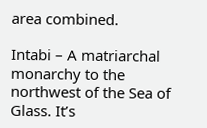area combined.

Intabi – A matriarchal monarchy to the northwest of the Sea of Glass. It’s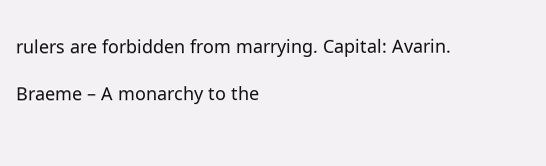rulers are forbidden from marrying. Capital: Avarin.

Braeme – A monarchy to the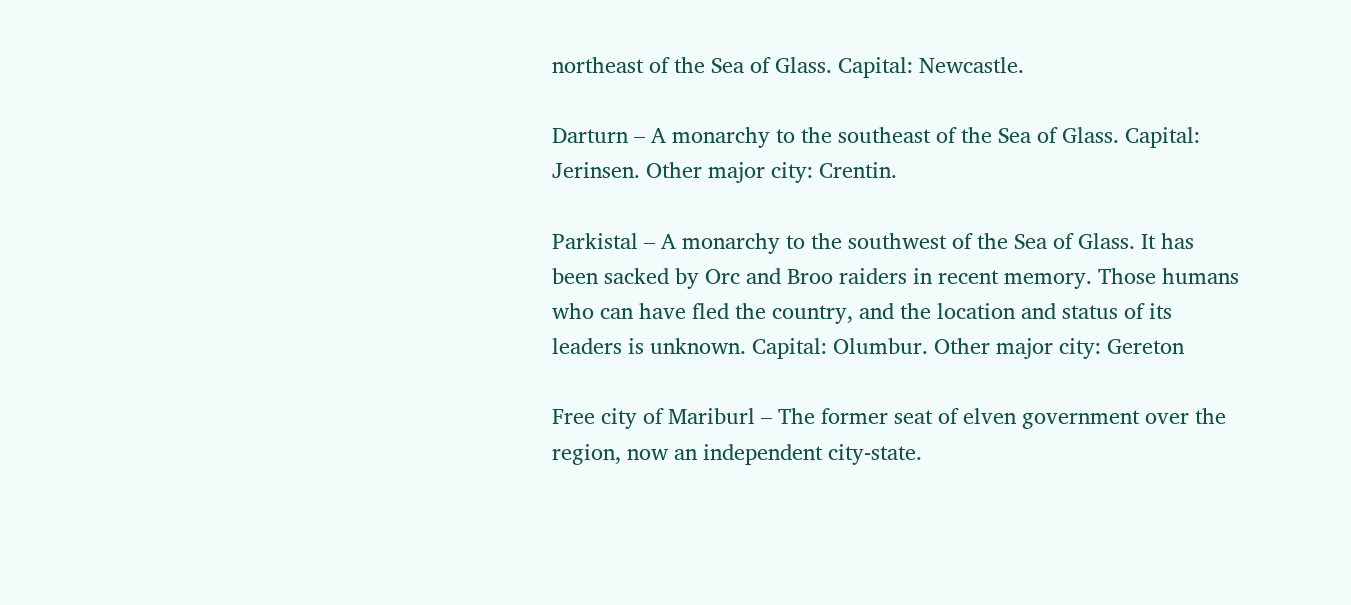northeast of the Sea of Glass. Capital: Newcastle.

Darturn – A monarchy to the southeast of the Sea of Glass. Capital: Jerinsen. Other major city: Crentin.

Parkistal – A monarchy to the southwest of the Sea of Glass. It has been sacked by Orc and Broo raiders in recent memory. Those humans who can have fled the country, and the location and status of its leaders is unknown. Capital: Olumbur. Other major city: Gereton

Free city of Mariburl – The former seat of elven government over the region, now an independent city-state.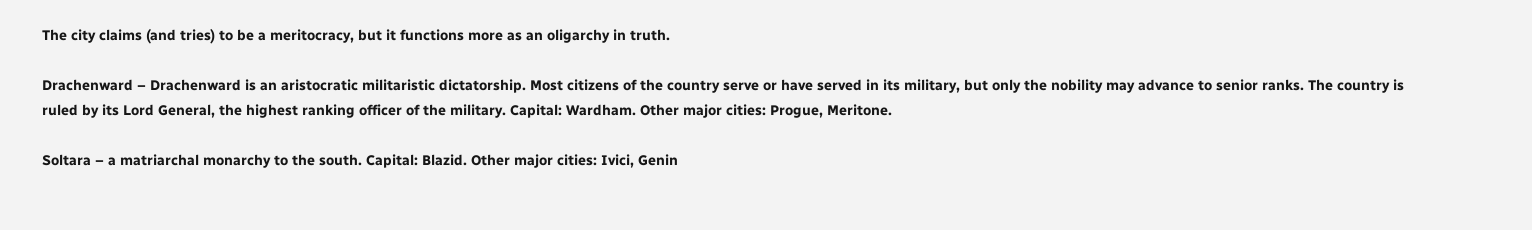The city claims (and tries) to be a meritocracy, but it functions more as an oligarchy in truth.

Drachenward – Drachenward is an aristocratic militaristic dictatorship. Most citizens of the country serve or have served in its military, but only the nobility may advance to senior ranks. The country is ruled by its Lord General, the highest ranking officer of the military. Capital: Wardham. Other major cities: Progue, Meritone.

Soltara – a matriarchal monarchy to the south. Capital: Blazid. Other major cities: Ivici, Genin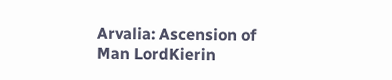Arvalia: Ascension of Man LordKierin